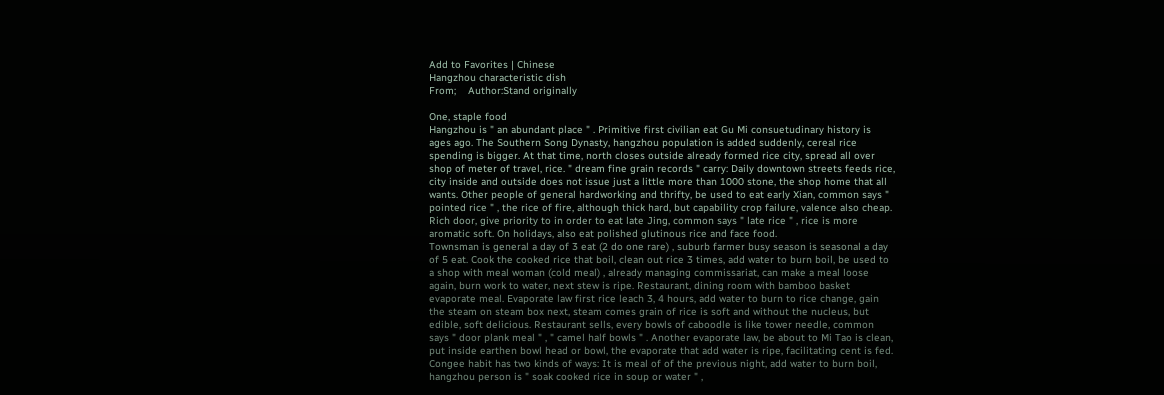Add to Favorites | Chinese
Hangzhou characteristic dish
From;    Author:Stand originally

One, staple food
Hangzhou is " an abundant place " . Primitive first civilian eat Gu Mi consuetudinary history is ages ago. The Southern Song Dynasty, hangzhou population is added suddenly, cereal rice spending is bigger. At that time, north closes outside already formed rice city, spread all over shop of meter of travel, rice. " dream fine grain records " carry: Daily downtown streets feeds rice, city inside and outside does not issue just a little more than 1000 stone, the shop home that all wants. Other people of general hardworking and thrifty, be used to eat early Xian, common says " pointed rice " , the rice of fire, although thick hard, but capability crop failure, valence also cheap. Rich door, give priority to in order to eat late Jing, common says " late rice " , rice is more aromatic soft. On holidays, also eat polished glutinous rice and face food.
Townsman is general a day of 3 eat (2 do one rare) , suburb farmer busy season is seasonal a day of 5 eat. Cook the cooked rice that boil, clean out rice 3 times, add water to burn boil, be used to a shop with meal woman (cold meal) , already managing commissariat, can make a meal loose again, burn work to water, next stew is ripe. Restaurant, dining room with bamboo basket evaporate meal. Evaporate law first rice leach 3, 4 hours, add water to burn to rice change, gain the steam on steam box next, steam comes grain of rice is soft and without the nucleus, but edible, soft delicious. Restaurant sells, every bowls of caboodle is like tower needle, common says " door plank meal " , " camel half bowls " . Another evaporate law, be about to Mi Tao is clean, put inside earthen bowl head or bowl, the evaporate that add water is ripe, facilitating cent is fed. Congee habit has two kinds of ways: It is meal of of the previous night, add water to burn boil, hangzhou person is " soak cooked rice in soup or water " ,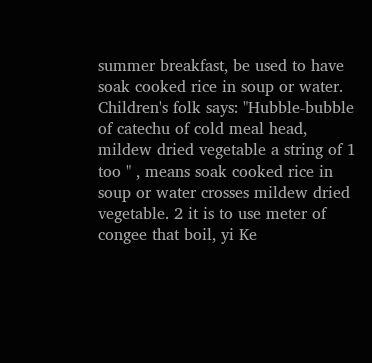summer breakfast, be used to have soak cooked rice in soup or water. Children's folk says: "Hubble-bubble of catechu of cold meal head, mildew dried vegetable a string of 1 too " , means soak cooked rice in soup or water crosses mildew dried vegetable. 2 it is to use meter of congee that boil, yi Ke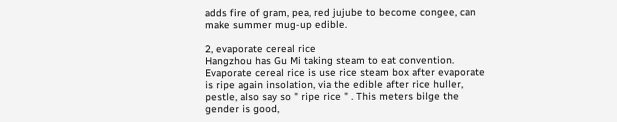adds fire of gram, pea, red jujube to become congee, can make summer mug-up edible.

2, evaporate cereal rice
Hangzhou has Gu Mi taking steam to eat convention. Evaporate cereal rice is use rice steam box after evaporate is ripe again insolation, via the edible after rice huller, pestle, also say so " ripe rice " . This meters bilge the gender is good,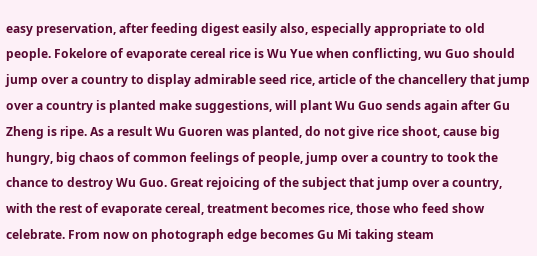easy preservation, after feeding digest easily also, especially appropriate to old people. Fokelore of evaporate cereal rice is Wu Yue when conflicting, wu Guo should jump over a country to display admirable seed rice, article of the chancellery that jump over a country is planted make suggestions, will plant Wu Guo sends again after Gu Zheng is ripe. As a result Wu Guoren was planted, do not give rice shoot, cause big hungry, big chaos of common feelings of people, jump over a country to took the chance to destroy Wu Guo. Great rejoicing of the subject that jump over a country, with the rest of evaporate cereal, treatment becomes rice, those who feed show celebrate. From now on photograph edge becomes Gu Mi taking steam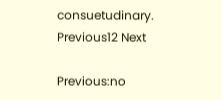consuetudinary.
Previous12 Next

Previous:no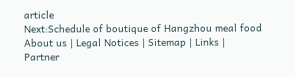article
Next:Schedule of boutique of Hangzhou meal food
About us | Legal Notices | Sitemap | Links | Partner